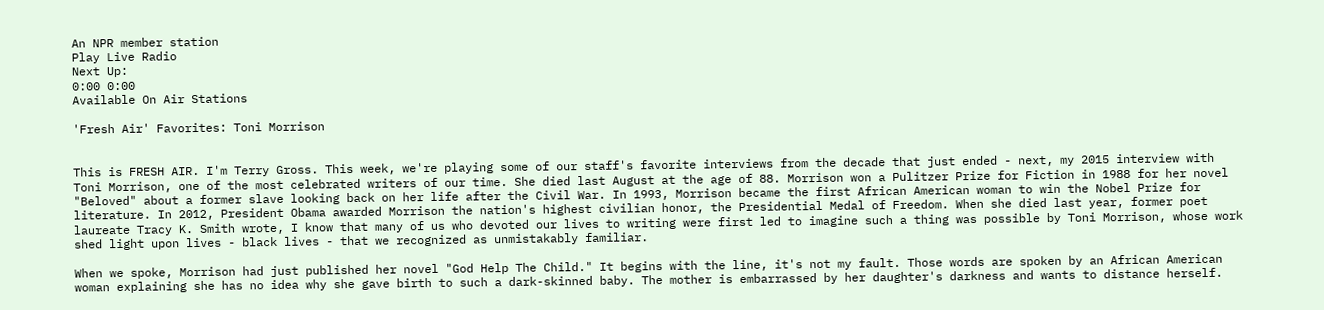An NPR member station
Play Live Radio
Next Up:
0:00 0:00
Available On Air Stations

'Fresh Air' Favorites: Toni Morrison


This is FRESH AIR. I'm Terry Gross. This week, we're playing some of our staff's favorite interviews from the decade that just ended - next, my 2015 interview with Toni Morrison, one of the most celebrated writers of our time. She died last August at the age of 88. Morrison won a Pulitzer Prize for Fiction in 1988 for her novel "Beloved" about a former slave looking back on her life after the Civil War. In 1993, Morrison became the first African American woman to win the Nobel Prize for literature. In 2012, President Obama awarded Morrison the nation's highest civilian honor, the Presidential Medal of Freedom. When she died last year, former poet laureate Tracy K. Smith wrote, I know that many of us who devoted our lives to writing were first led to imagine such a thing was possible by Toni Morrison, whose work shed light upon lives - black lives - that we recognized as unmistakably familiar.

When we spoke, Morrison had just published her novel "God Help The Child." It begins with the line, it's not my fault. Those words are spoken by an African American woman explaining she has no idea why she gave birth to such a dark-skinned baby. The mother is embarrassed by her daughter's darkness and wants to distance herself.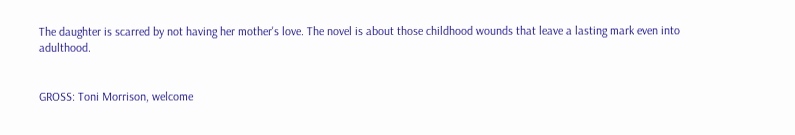The daughter is scarred by not having her mother's love. The novel is about those childhood wounds that leave a lasting mark even into adulthood.


GROSS: Toni Morrison, welcome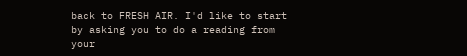back to FRESH AIR. I'd like to start by asking you to do a reading from your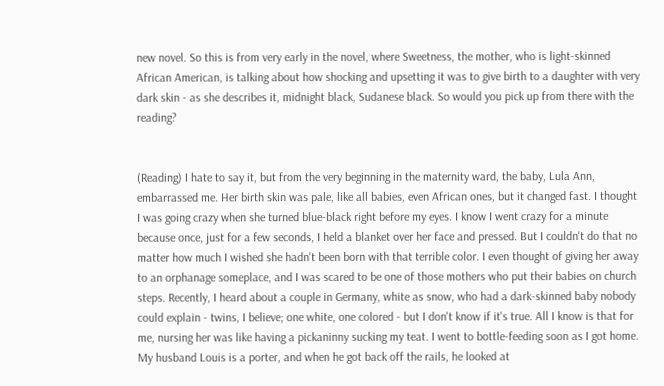new novel. So this is from very early in the novel, where Sweetness, the mother, who is light-skinned African American, is talking about how shocking and upsetting it was to give birth to a daughter with very dark skin - as she describes it, midnight black, Sudanese black. So would you pick up from there with the reading?


(Reading) I hate to say it, but from the very beginning in the maternity ward, the baby, Lula Ann, embarrassed me. Her birth skin was pale, like all babies, even African ones, but it changed fast. I thought I was going crazy when she turned blue-black right before my eyes. I know I went crazy for a minute because once, just for a few seconds, I held a blanket over her face and pressed. But I couldn't do that no matter how much I wished she hadn't been born with that terrible color. I even thought of giving her away to an orphanage someplace, and I was scared to be one of those mothers who put their babies on church steps. Recently, I heard about a couple in Germany, white as snow, who had a dark-skinned baby nobody could explain - twins, I believe; one white, one colored - but I don't know if it's true. All I know is that for me, nursing her was like having a pickaninny sucking my teat. I went to bottle-feeding soon as I got home. My husband Louis is a porter, and when he got back off the rails, he looked at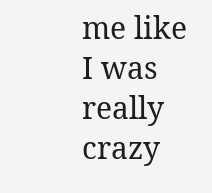me like I was really crazy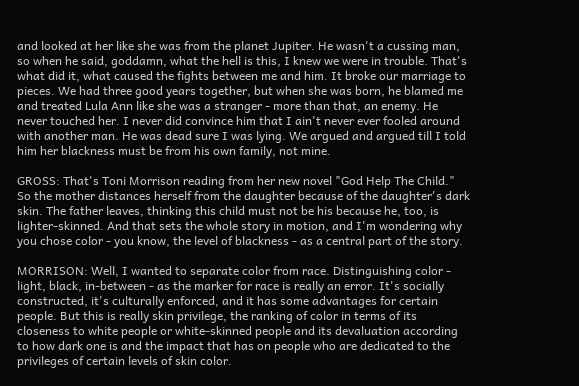and looked at her like she was from the planet Jupiter. He wasn't a cussing man, so when he said, goddamn, what the hell is this, I knew we were in trouble. That's what did it, what caused the fights between me and him. It broke our marriage to pieces. We had three good years together, but when she was born, he blamed me and treated Lula Ann like she was a stranger - more than that, an enemy. He never touched her. I never did convince him that I ain't never ever fooled around with another man. He was dead sure I was lying. We argued and argued till I told him her blackness must be from his own family, not mine.

GROSS: That's Toni Morrison reading from her new novel "God Help The Child." So the mother distances herself from the daughter because of the daughter's dark skin. The father leaves, thinking this child must not be his because he, too, is lighter-skinned. And that sets the whole story in motion, and I'm wondering why you chose color - you know, the level of blackness - as a central part of the story.

MORRISON: Well, I wanted to separate color from race. Distinguishing color - light, black, in-between - as the marker for race is really an error. It's socially constructed, it's culturally enforced, and it has some advantages for certain people. But this is really skin privilege, the ranking of color in terms of its closeness to white people or white-skinned people and its devaluation according to how dark one is and the impact that has on people who are dedicated to the privileges of certain levels of skin color.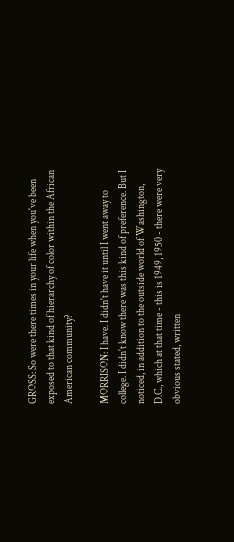GROSS: So were there times in your life when you've been exposed to that kind of hierarchy of color within the African American community?

MORRISON: I have. I didn't have it until I went away to college. I didn't know there was this kind of preference. But I noticed, in addition to the outside world of Washington, D.C., which at that time - this is 1949, 1950 - there were very obvious stated, written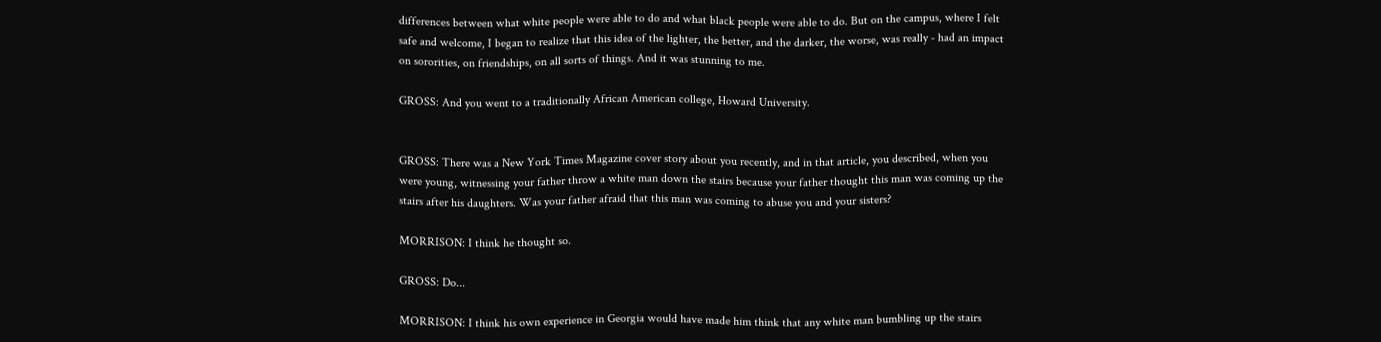differences between what white people were able to do and what black people were able to do. But on the campus, where I felt safe and welcome, I began to realize that this idea of the lighter, the better, and the darker, the worse, was really - had an impact on sororities, on friendships, on all sorts of things. And it was stunning to me.

GROSS: And you went to a traditionally African American college, Howard University.


GROSS: There was a New York Times Magazine cover story about you recently, and in that article, you described, when you were young, witnessing your father throw a white man down the stairs because your father thought this man was coming up the stairs after his daughters. Was your father afraid that this man was coming to abuse you and your sisters?

MORRISON: I think he thought so.

GROSS: Do...

MORRISON: I think his own experience in Georgia would have made him think that any white man bumbling up the stairs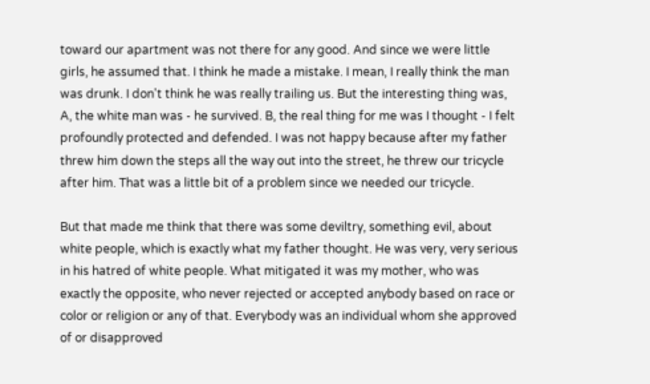toward our apartment was not there for any good. And since we were little girls, he assumed that. I think he made a mistake. I mean, I really think the man was drunk. I don't think he was really trailing us. But the interesting thing was, A, the white man was - he survived. B, the real thing for me was I thought - I felt profoundly protected and defended. I was not happy because after my father threw him down the steps all the way out into the street, he threw our tricycle after him. That was a little bit of a problem since we needed our tricycle.

But that made me think that there was some deviltry, something evil, about white people, which is exactly what my father thought. He was very, very serious in his hatred of white people. What mitigated it was my mother, who was exactly the opposite, who never rejected or accepted anybody based on race or color or religion or any of that. Everybody was an individual whom she approved of or disapproved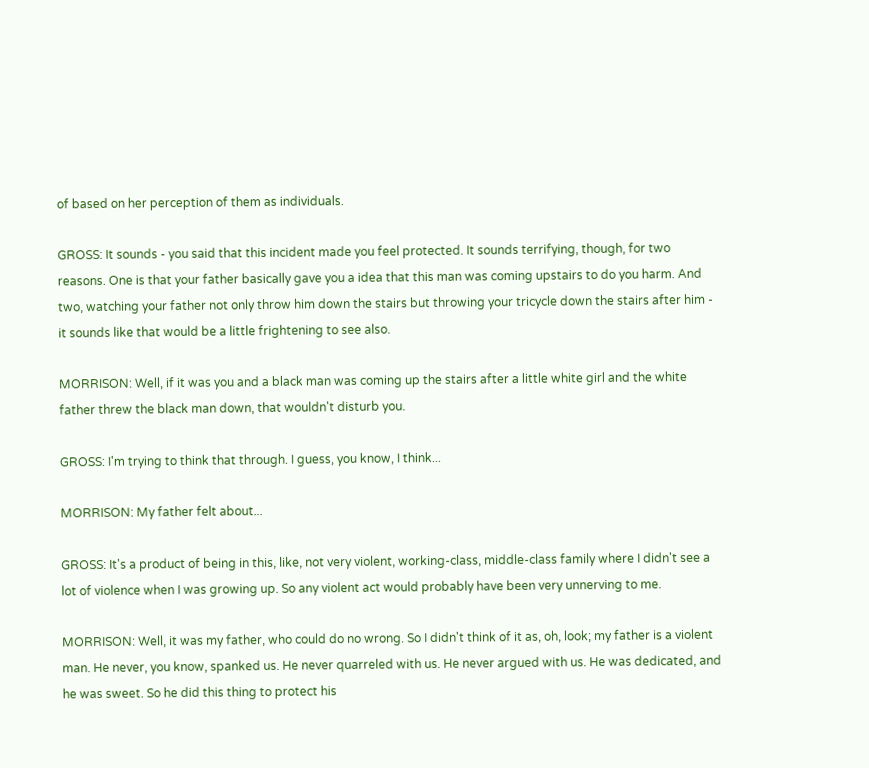of based on her perception of them as individuals.

GROSS: It sounds - you said that this incident made you feel protected. It sounds terrifying, though, for two reasons. One is that your father basically gave you a idea that this man was coming upstairs to do you harm. And two, watching your father not only throw him down the stairs but throwing your tricycle down the stairs after him - it sounds like that would be a little frightening to see also.

MORRISON: Well, if it was you and a black man was coming up the stairs after a little white girl and the white father threw the black man down, that wouldn't disturb you.

GROSS: I'm trying to think that through. I guess, you know, I think...

MORRISON: My father felt about...

GROSS: It's a product of being in this, like, not very violent, working-class, middle-class family where I didn't see a lot of violence when I was growing up. So any violent act would probably have been very unnerving to me.

MORRISON: Well, it was my father, who could do no wrong. So I didn't think of it as, oh, look; my father is a violent man. He never, you know, spanked us. He never quarreled with us. He never argued with us. He was dedicated, and he was sweet. So he did this thing to protect his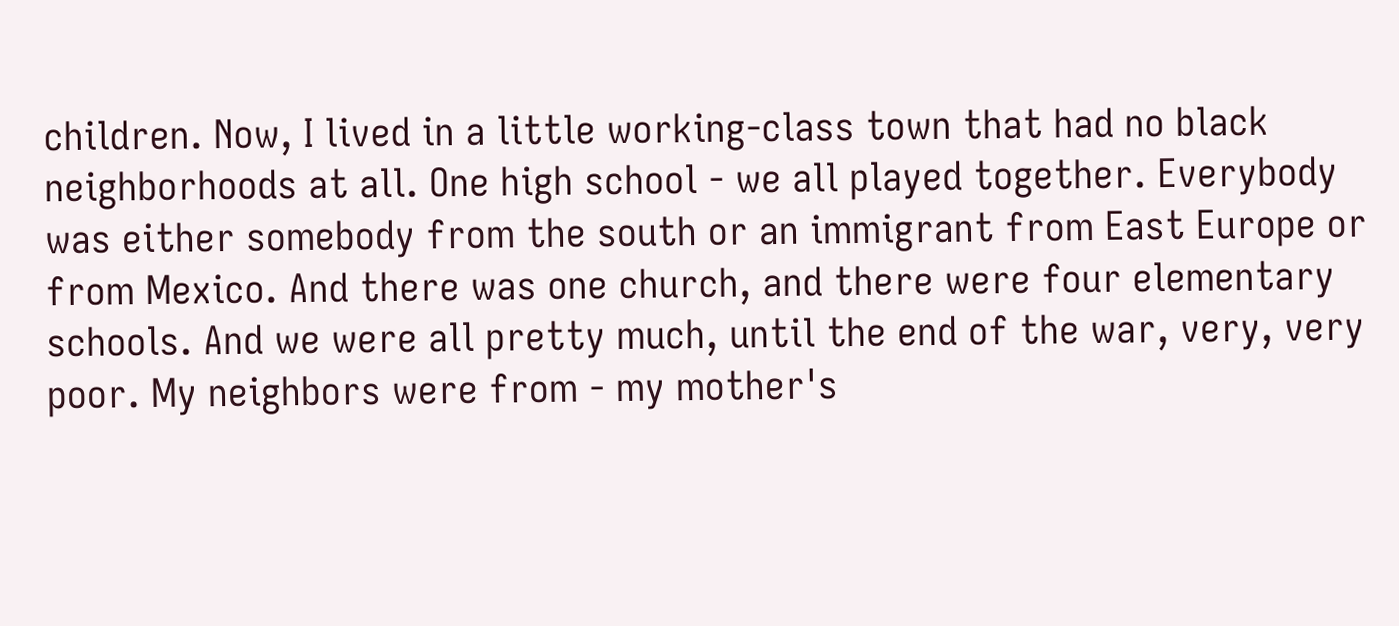children. Now, I lived in a little working-class town that had no black neighborhoods at all. One high school - we all played together. Everybody was either somebody from the south or an immigrant from East Europe or from Mexico. And there was one church, and there were four elementary schools. And we were all pretty much, until the end of the war, very, very poor. My neighbors were from - my mother's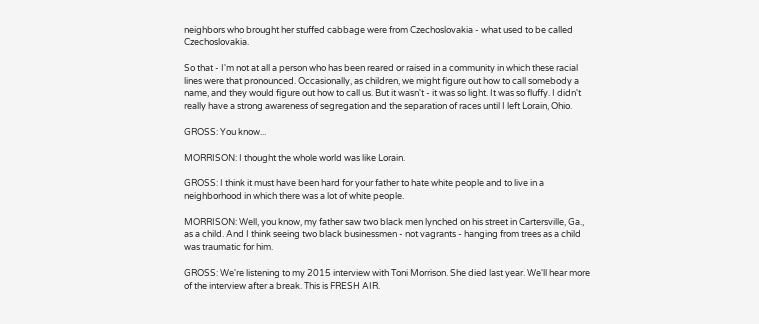neighbors who brought her stuffed cabbage were from Czechoslovakia - what used to be called Czechoslovakia.

So that - I'm not at all a person who has been reared or raised in a community in which these racial lines were that pronounced. Occasionally, as children, we might figure out how to call somebody a name, and they would figure out how to call us. But it wasn't - it was so light. It was so fluffy. I didn't really have a strong awareness of segregation and the separation of races until I left Lorain, Ohio.

GROSS: You know...

MORRISON: I thought the whole world was like Lorain.

GROSS: I think it must have been hard for your father to hate white people and to live in a neighborhood in which there was a lot of white people.

MORRISON: Well, you know, my father saw two black men lynched on his street in Cartersville, Ga., as a child. And I think seeing two black businessmen - not vagrants - hanging from trees as a child was traumatic for him.

GROSS: We're listening to my 2015 interview with Toni Morrison. She died last year. We'll hear more of the interview after a break. This is FRESH AIR.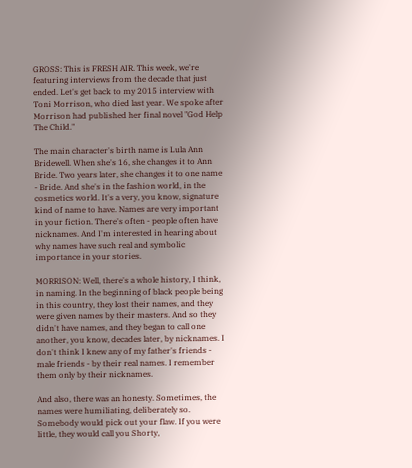GROSS: This is FRESH AIR. This week, we're featuring interviews from the decade that just ended. Let's get back to my 2015 interview with Toni Morrison, who died last year. We spoke after Morrison had published her final novel "God Help The Child."

The main character's birth name is Lula Ann Bridewell. When she's 16, she changes it to Ann Bride. Two years later, she changes it to one name - Bride. And she's in the fashion world, in the cosmetics world. It's a very, you know, signature kind of name to have. Names are very important in your fiction. There's often - people often have nicknames. And I'm interested in hearing about why names have such real and symbolic importance in your stories.

MORRISON: Well, there's a whole history, I think, in naming. In the beginning of black people being in this country, they lost their names, and they were given names by their masters. And so they didn't have names, and they began to call one another, you know, decades later, by nicknames. I don't think I knew any of my father's friends - male friends - by their real names. I remember them only by their nicknames.

And also, there was an honesty. Sometimes, the names were humiliating, deliberately so. Somebody would pick out your flaw. If you were little, they would call you Shorty,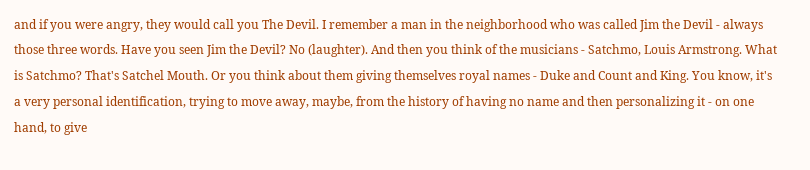and if you were angry, they would call you The Devil. I remember a man in the neighborhood who was called Jim the Devil - always those three words. Have you seen Jim the Devil? No (laughter). And then you think of the musicians - Satchmo, Louis Armstrong. What is Satchmo? That's Satchel Mouth. Or you think about them giving themselves royal names - Duke and Count and King. You know, it's a very personal identification, trying to move away, maybe, from the history of having no name and then personalizing it - on one hand, to give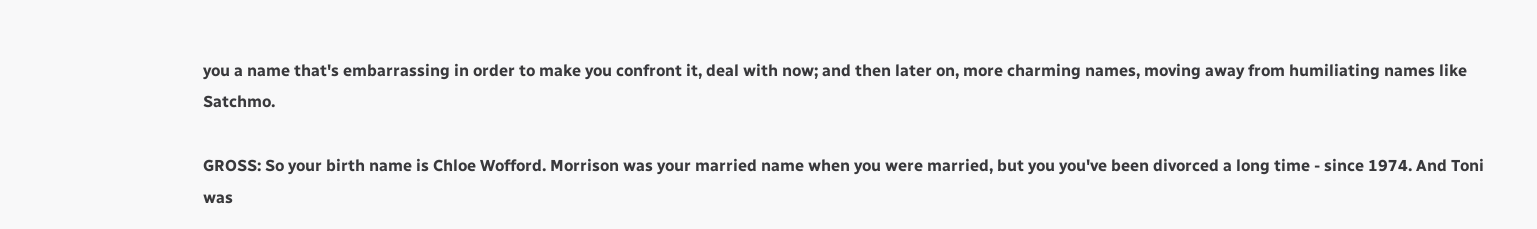you a name that's embarrassing in order to make you confront it, deal with now; and then later on, more charming names, moving away from humiliating names like Satchmo.

GROSS: So your birth name is Chloe Wofford. Morrison was your married name when you were married, but you you've been divorced a long time - since 1974. And Toni was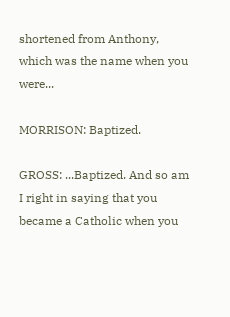shortened from Anthony, which was the name when you were...

MORRISON: Baptized.

GROSS: ...Baptized. And so am I right in saying that you became a Catholic when you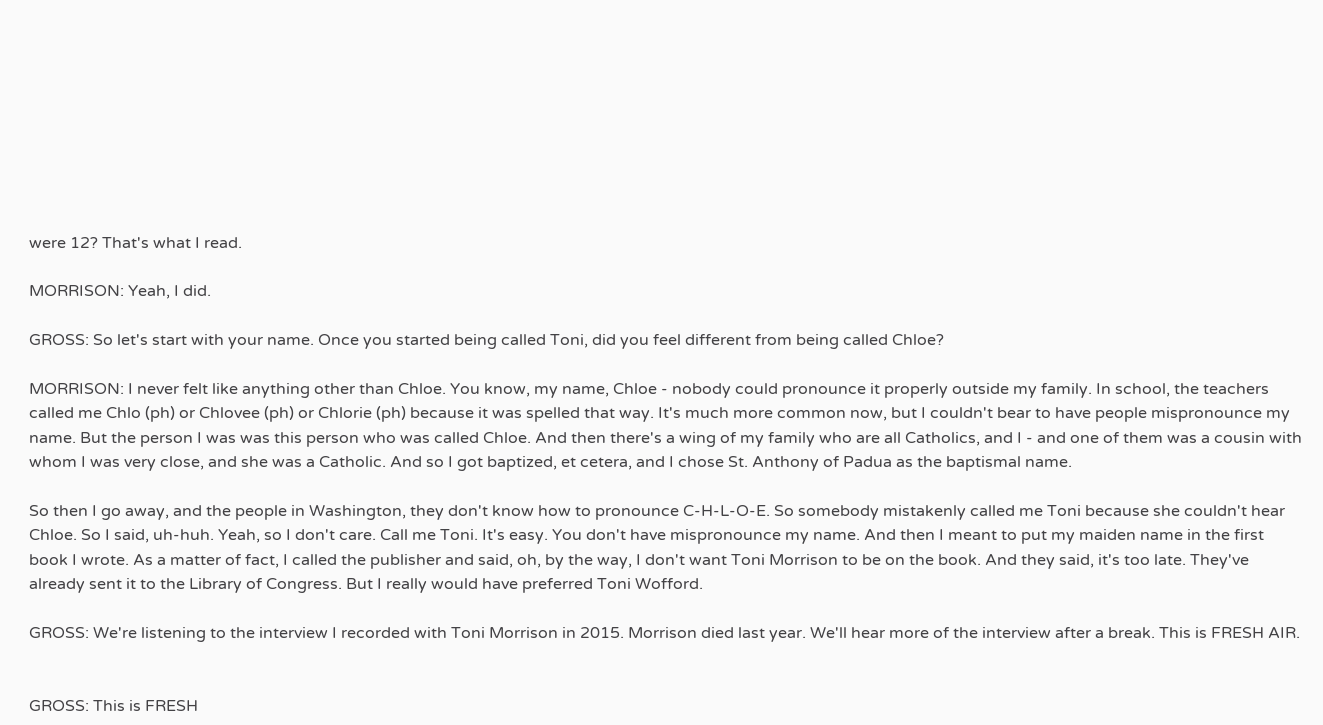were 12? That's what I read.

MORRISON: Yeah, I did.

GROSS: So let's start with your name. Once you started being called Toni, did you feel different from being called Chloe?

MORRISON: I never felt like anything other than Chloe. You know, my name, Chloe - nobody could pronounce it properly outside my family. In school, the teachers called me Chlo (ph) or Chlovee (ph) or Chlorie (ph) because it was spelled that way. It's much more common now, but I couldn't bear to have people mispronounce my name. But the person I was was this person who was called Chloe. And then there's a wing of my family who are all Catholics, and I - and one of them was a cousin with whom I was very close, and she was a Catholic. And so I got baptized, et cetera, and I chose St. Anthony of Padua as the baptismal name.

So then I go away, and the people in Washington, they don't know how to pronounce C-H-L-O-E. So somebody mistakenly called me Toni because she couldn't hear Chloe. So I said, uh-huh. Yeah, so I don't care. Call me Toni. It's easy. You don't have mispronounce my name. And then I meant to put my maiden name in the first book I wrote. As a matter of fact, I called the publisher and said, oh, by the way, I don't want Toni Morrison to be on the book. And they said, it's too late. They've already sent it to the Library of Congress. But I really would have preferred Toni Wofford.

GROSS: We're listening to the interview I recorded with Toni Morrison in 2015. Morrison died last year. We'll hear more of the interview after a break. This is FRESH AIR.


GROSS: This is FRESH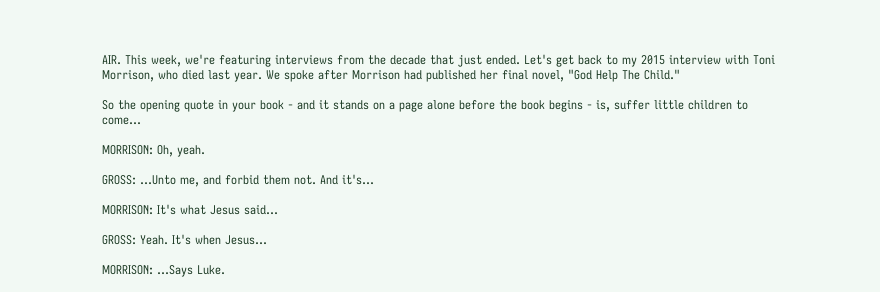AIR. This week, we're featuring interviews from the decade that just ended. Let's get back to my 2015 interview with Toni Morrison, who died last year. We spoke after Morrison had published her final novel, "God Help The Child."

So the opening quote in your book - and it stands on a page alone before the book begins - is, suffer little children to come...

MORRISON: Oh, yeah.

GROSS: ...Unto me, and forbid them not. And it's...

MORRISON: It's what Jesus said...

GROSS: Yeah. It's when Jesus...

MORRISON: ...Says Luke.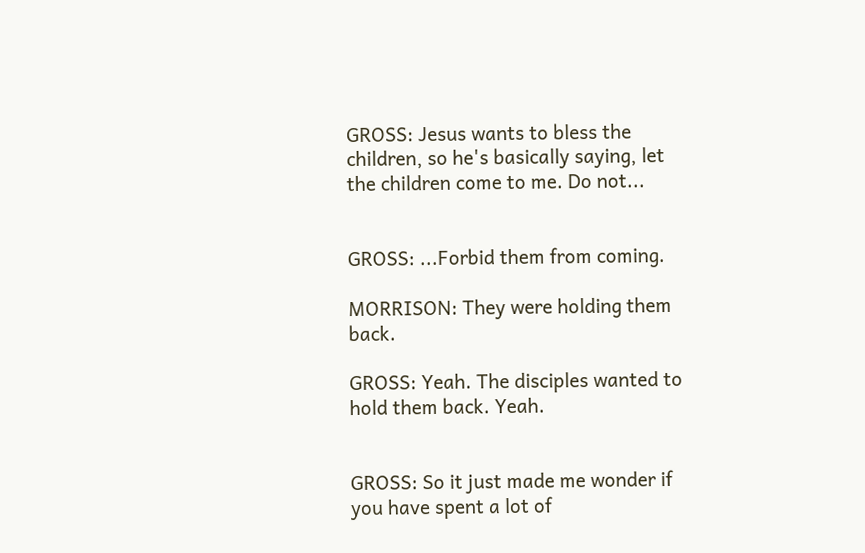GROSS: Jesus wants to bless the children, so he's basically saying, let the children come to me. Do not...


GROSS: ...Forbid them from coming.

MORRISON: They were holding them back.

GROSS: Yeah. The disciples wanted to hold them back. Yeah.


GROSS: So it just made me wonder if you have spent a lot of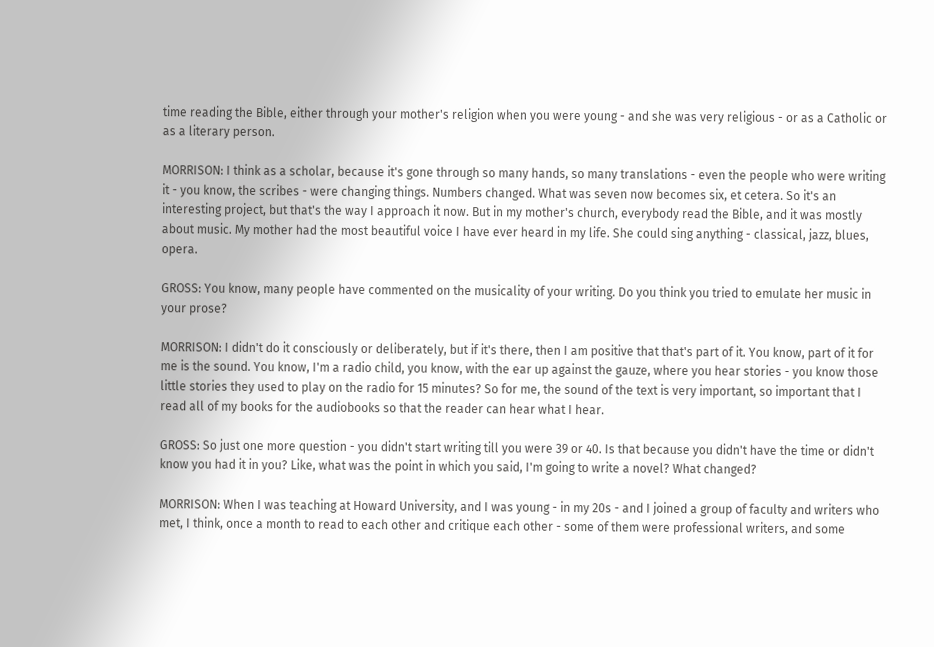time reading the Bible, either through your mother's religion when you were young - and she was very religious - or as a Catholic or as a literary person.

MORRISON: I think as a scholar, because it's gone through so many hands, so many translations - even the people who were writing it - you know, the scribes - were changing things. Numbers changed. What was seven now becomes six, et cetera. So it's an interesting project, but that's the way I approach it now. But in my mother's church, everybody read the Bible, and it was mostly about music. My mother had the most beautiful voice I have ever heard in my life. She could sing anything - classical, jazz, blues, opera.

GROSS: You know, many people have commented on the musicality of your writing. Do you think you tried to emulate her music in your prose?

MORRISON: I didn't do it consciously or deliberately, but if it's there, then I am positive that that's part of it. You know, part of it for me is the sound. You know, I'm a radio child, you know, with the ear up against the gauze, where you hear stories - you know those little stories they used to play on the radio for 15 minutes? So for me, the sound of the text is very important, so important that I read all of my books for the audiobooks so that the reader can hear what I hear.

GROSS: So just one more question - you didn't start writing till you were 39 or 40. Is that because you didn't have the time or didn't know you had it in you? Like, what was the point in which you said, I'm going to write a novel? What changed?

MORRISON: When I was teaching at Howard University, and I was young - in my 20s - and I joined a group of faculty and writers who met, I think, once a month to read to each other and critique each other - some of them were professional writers, and some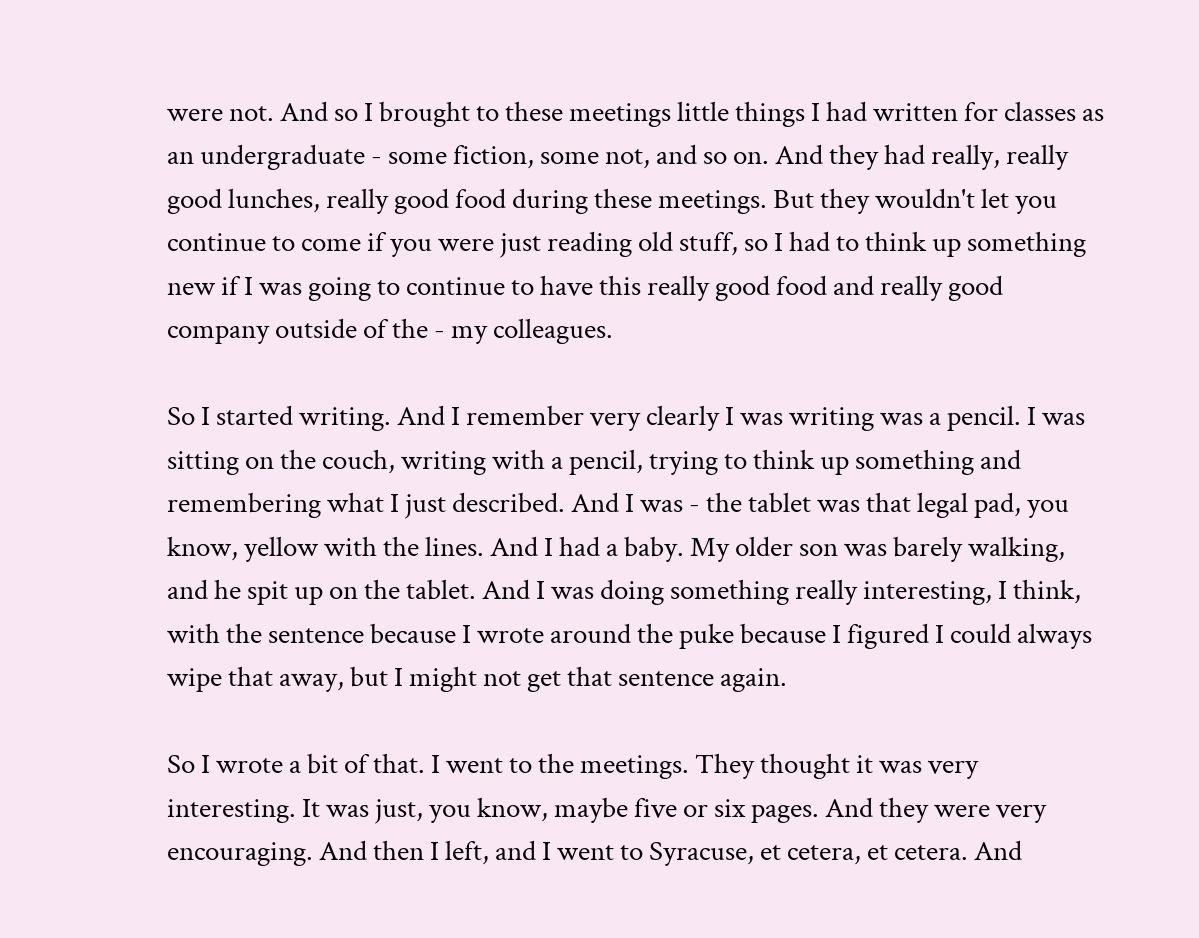were not. And so I brought to these meetings little things I had written for classes as an undergraduate - some fiction, some not, and so on. And they had really, really good lunches, really good food during these meetings. But they wouldn't let you continue to come if you were just reading old stuff, so I had to think up something new if I was going to continue to have this really good food and really good company outside of the - my colleagues.

So I started writing. And I remember very clearly I was writing was a pencil. I was sitting on the couch, writing with a pencil, trying to think up something and remembering what I just described. And I was - the tablet was that legal pad, you know, yellow with the lines. And I had a baby. My older son was barely walking, and he spit up on the tablet. And I was doing something really interesting, I think, with the sentence because I wrote around the puke because I figured I could always wipe that away, but I might not get that sentence again.

So I wrote a bit of that. I went to the meetings. They thought it was very interesting. It was just, you know, maybe five or six pages. And they were very encouraging. And then I left, and I went to Syracuse, et cetera, et cetera. And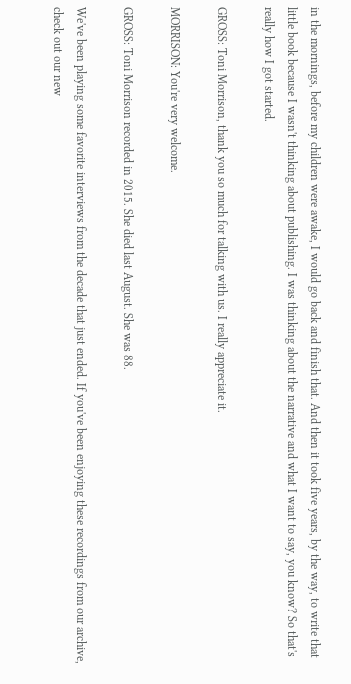in the mornings, before my children were awake, I would go back and finish that. And then it took five years, by the way, to write that little book because I wasn't thinking about publishing. I was thinking about the narrative and what I want to say, you know? So that's really how I got started.

GROSS: Toni Morrison, thank you so much for talking with us. I really appreciate it.

MORRISON: You're very welcome.

GROSS: Toni Morrison recorded in 2015. She died last August. She was 88.

We've been playing some favorite interviews from the decade that just ended. If you've been enjoying these recordings from our archive, check out our new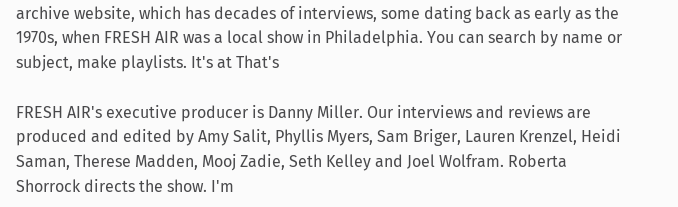archive website, which has decades of interviews, some dating back as early as the 1970s, when FRESH AIR was a local show in Philadelphia. You can search by name or subject, make playlists. It's at That's

FRESH AIR's executive producer is Danny Miller. Our interviews and reviews are produced and edited by Amy Salit, Phyllis Myers, Sam Briger, Lauren Krenzel, Heidi Saman, Therese Madden, Mooj Zadie, Seth Kelley and Joel Wolfram. Roberta Shorrock directs the show. I'm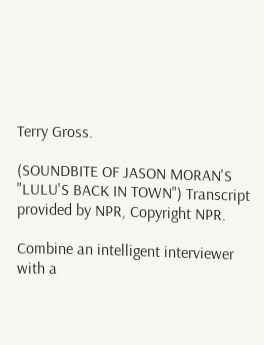Terry Gross.

(SOUNDBITE OF JASON MORAN'S "LULU'S BACK IN TOWN") Transcript provided by NPR, Copyright NPR.

Combine an intelligent interviewer with a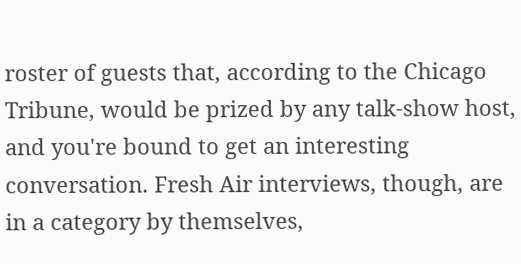roster of guests that, according to the Chicago Tribune, would be prized by any talk-show host, and you're bound to get an interesting conversation. Fresh Air interviews, though, are in a category by themselves,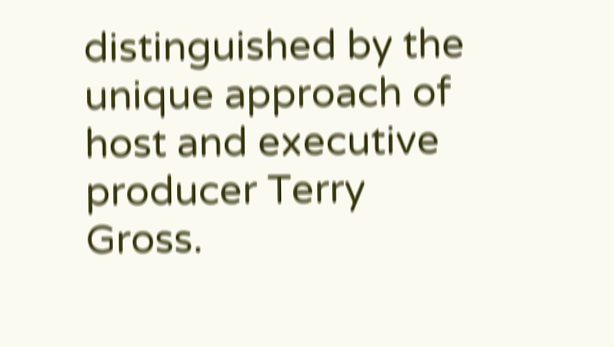distinguished by the unique approach of host and executive producer Terry Gross.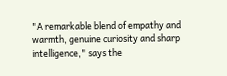"A remarkable blend of empathy and warmth, genuine curiosity and sharp intelligence," says the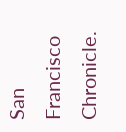San Francisco Chronicle.